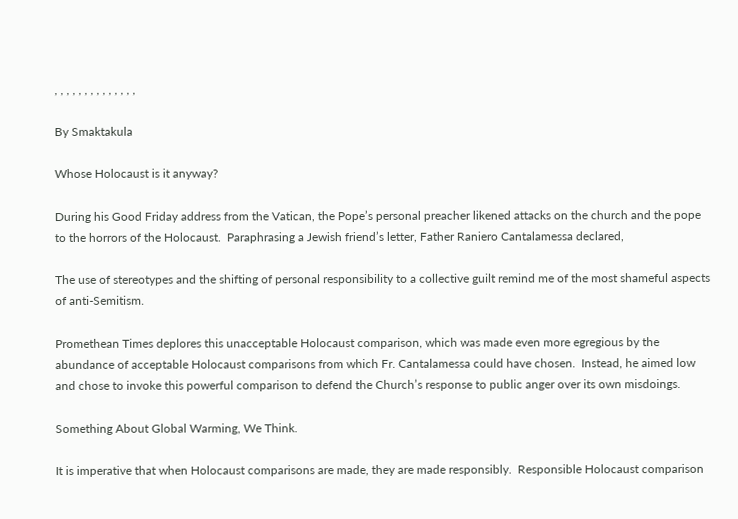, , , , , , , , , , , , , ,

By Smaktakula

Whose Holocaust is it anyway?

During his Good Friday address from the Vatican, the Pope’s personal preacher likened attacks on the church and the pope to the horrors of the Holocaust.  Paraphrasing a Jewish friend’s letter, Father Raniero Cantalamessa declared,

The use of stereotypes and the shifting of personal responsibility to a collective guilt remind me of the most shameful aspects of anti-Semitism.

Promethean Times deplores this unacceptable Holocaust comparison, which was made even more egregious by the abundance of acceptable Holocaust comparisons from which Fr. Cantalamessa could have chosen.  Instead, he aimed low and chose to invoke this powerful comparison to defend the Church’s response to public anger over its own misdoings.

Something About Global Warming, We Think.

It is imperative that when Holocaust comparisons are made, they are made responsibly.  Responsible Holocaust comparison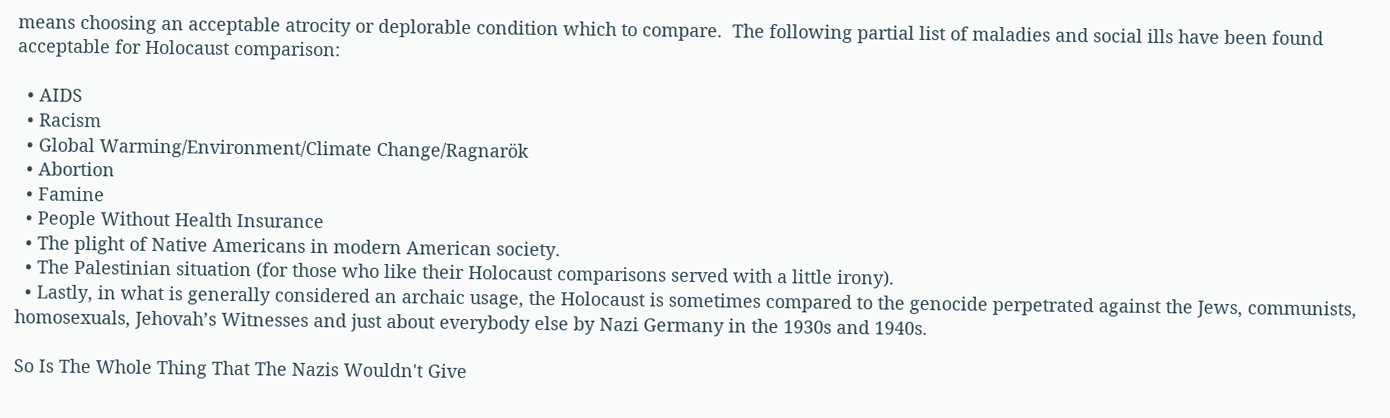means choosing an acceptable atrocity or deplorable condition which to compare.  The following partial list of maladies and social ills have been found acceptable for Holocaust comparison:

  • AIDS
  • Racism
  • Global Warming/Environment/Climate Change/Ragnarök
  • Abortion
  • Famine
  • People Without Health Insurance
  • The plight of Native Americans in modern American society.
  • The Palestinian situation (for those who like their Holocaust comparisons served with a little irony).
  • Lastly, in what is generally considered an archaic usage, the Holocaust is sometimes compared to the genocide perpetrated against the Jews, communists, homosexuals, Jehovah’s Witnesses and just about everybody else by Nazi Germany in the 1930s and 1940s.

So Is The Whole Thing That The Nazis Wouldn't Give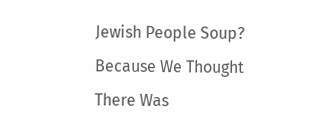Jewish People Soup? Because We Thought There Was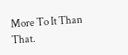More To It Than That.